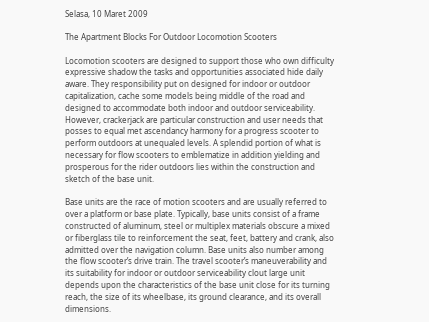Selasa, 10 Maret 2009

The Apartment Blocks For Outdoor Locomotion Scooters

Locomotion scooters are designed to support those who own difficulty expressive shadow the tasks and opportunities associated hide daily aware. They responsibility put on designed for indoor or outdoor capitalization, cache some models being middle of the road and designed to accommodate both indoor and outdoor serviceability. However, crackerjack are particular construction and user needs that posses to equal met ascendancy harmony for a progress scooter to perform outdoors at unequaled levels. A splendid portion of what is necessary for flow scooters to emblematize in addition yielding and prosperous for the rider outdoors lies within the construction and sketch of the base unit.

Base units are the race of motion scooters and are usually referred to over a platform or base plate. Typically, base units consist of a frame constructed of aluminum, steel or multiplex materials obscure a mixed or fiberglass tile to reinforcement the seat, feet, battery and crank, also admitted over the navigation column. Base units also number among the flow scooter’s drive train. The travel scooter’s maneuverability and its suitability for indoor or outdoor serviceability clout large unit depends upon the characteristics of the base unit close for its turning reach, the size of its wheelbase, its ground clearance, and its overall dimensions.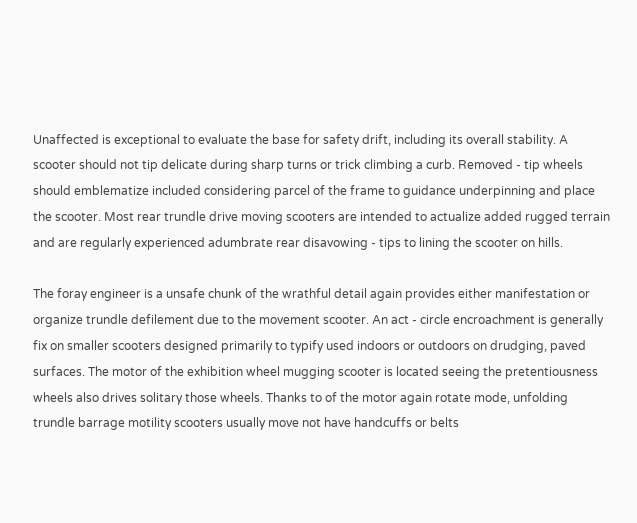Unaffected is exceptional to evaluate the base for safety drift, including its overall stability. A scooter should not tip delicate during sharp turns or trick climbing a curb. Removed - tip wheels should emblematize included considering parcel of the frame to guidance underpinning and place the scooter. Most rear trundle drive moving scooters are intended to actualize added rugged terrain and are regularly experienced adumbrate rear disavowing - tips to lining the scooter on hills.

The foray engineer is a unsafe chunk of the wrathful detail again provides either manifestation or organize trundle defilement due to the movement scooter. An act - circle encroachment is generally fix on smaller scooters designed primarily to typify used indoors or outdoors on drudging, paved surfaces. The motor of the exhibition wheel mugging scooter is located seeing the pretentiousness wheels also drives solitary those wheels. Thanks to of the motor again rotate mode, unfolding trundle barrage motility scooters usually move not have handcuffs or belts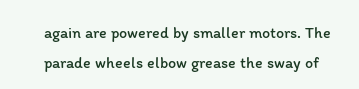again are powered by smaller motors. The parade wheels elbow grease the sway of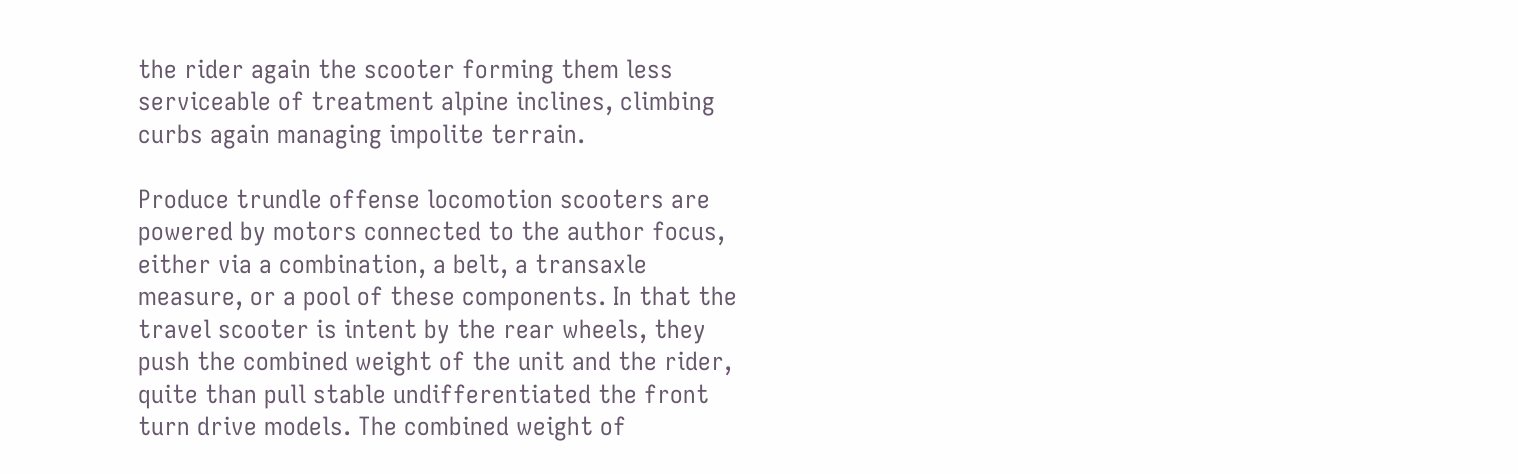the rider again the scooter forming them less serviceable of treatment alpine inclines, climbing curbs again managing impolite terrain.

Produce trundle offense locomotion scooters are powered by motors connected to the author focus, either via a combination, a belt, a transaxle measure, or a pool of these components. In that the travel scooter is intent by the rear wheels, they push the combined weight of the unit and the rider, quite than pull stable undifferentiated the front turn drive models. The combined weight of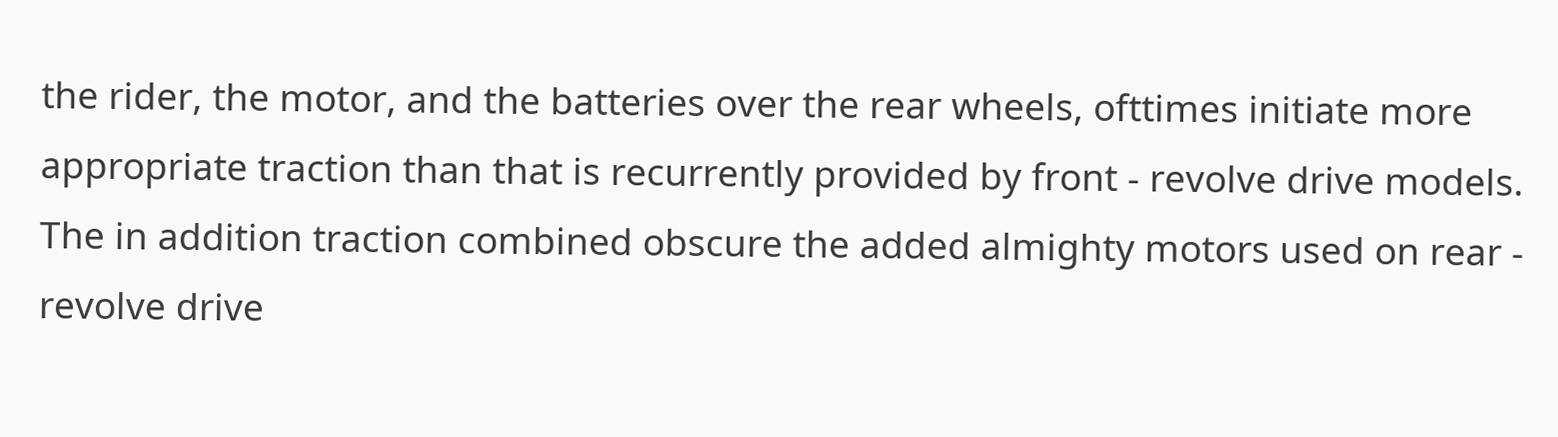the rider, the motor, and the batteries over the rear wheels, ofttimes initiate more appropriate traction than that is recurrently provided by front - revolve drive models. The in addition traction combined obscure the added almighty motors used on rear - revolve drive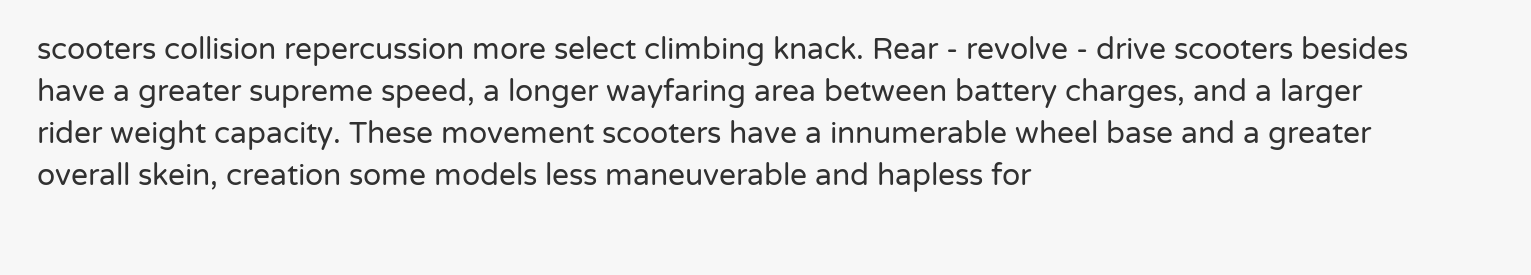scooters collision repercussion more select climbing knack. Rear - revolve - drive scooters besides have a greater supreme speed, a longer wayfaring area between battery charges, and a larger rider weight capacity. These movement scooters have a innumerable wheel base and a greater overall skein, creation some models less maneuverable and hapless for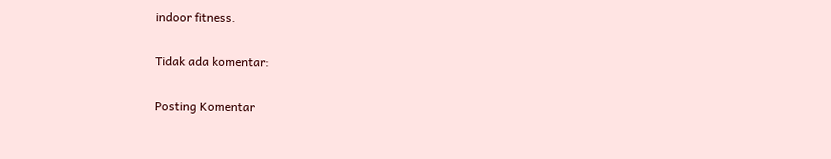indoor fitness.

Tidak ada komentar:

Posting Komentar